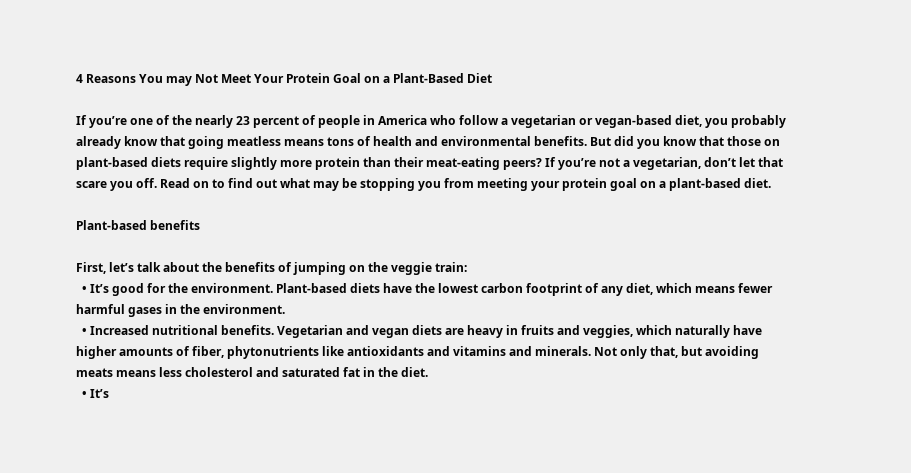4 Reasons You may Not Meet Your Protein Goal on a Plant-Based Diet

If you’re one of the nearly 23 percent of people in America who follow a vegetarian or vegan-based diet, you probably already know that going meatless means tons of health and environmental benefits. But did you know that those on plant-based diets require slightly more protein than their meat-eating peers? If you’re not a vegetarian, don’t let that scare you off. Read on to find out what may be stopping you from meeting your protein goal on a plant-based diet.

Plant-based benefits

First, let’s talk about the benefits of jumping on the veggie train:
  • It’s good for the environment. Plant-based diets have the lowest carbon footprint of any diet, which means fewer harmful gases in the environment.
  • Increased nutritional benefits. Vegetarian and vegan diets are heavy in fruits and veggies, which naturally have higher amounts of fiber, phytonutrients like antioxidants and vitamins and minerals. Not only that, but avoiding meats means less cholesterol and saturated fat in the diet.
  • It’s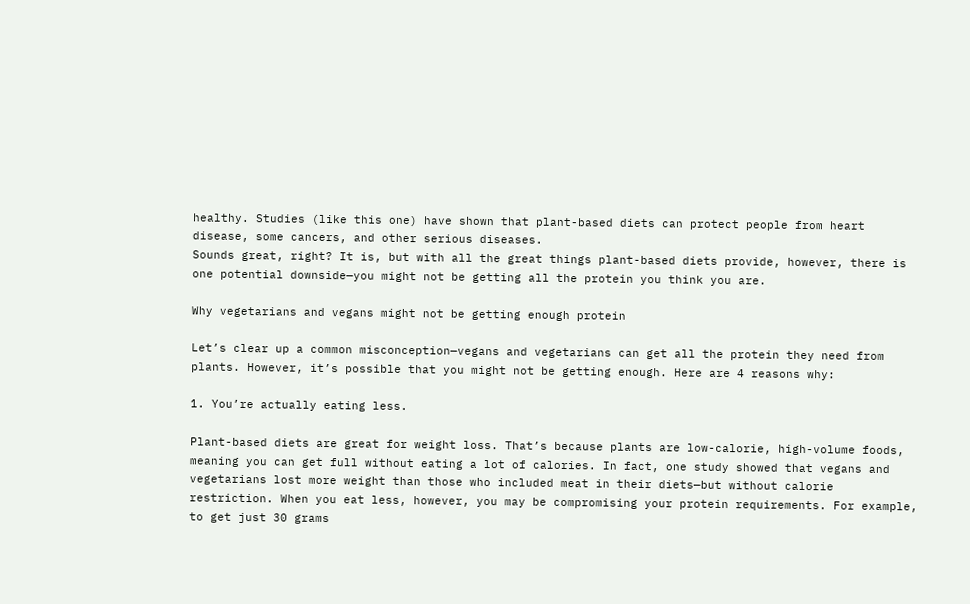healthy. Studies (like this one) have shown that plant-based diets can protect people from heart disease, some cancers, and other serious diseases.
Sounds great, right? It is, but with all the great things plant-based diets provide, however, there is one potential downside—you might not be getting all the protein you think you are.

Why vegetarians and vegans might not be getting enough protein

Let’s clear up a common misconception—vegans and vegetarians can get all the protein they need from plants. However, it’s possible that you might not be getting enough. Here are 4 reasons why:

1. You’re actually eating less.

Plant-based diets are great for weight loss. That’s because plants are low-calorie, high-volume foods, meaning you can get full without eating a lot of calories. In fact, one study showed that vegans and vegetarians lost more weight than those who included meat in their diets—but without calorie restriction. When you eat less, however, you may be compromising your protein requirements. For example, to get just 30 grams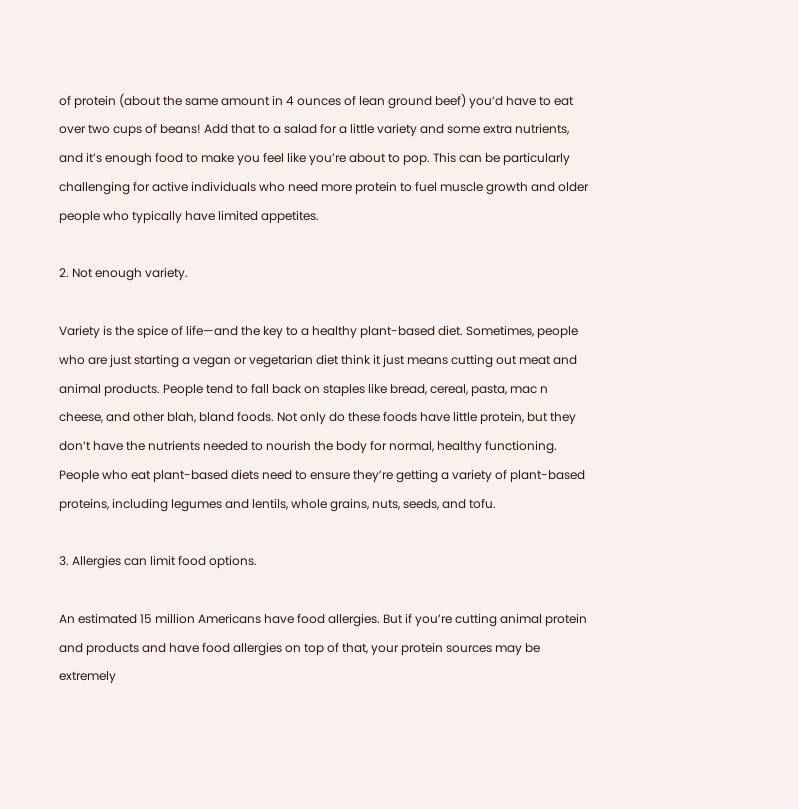of protein (about the same amount in 4 ounces of lean ground beef) you’d have to eat over two cups of beans! Add that to a salad for a little variety and some extra nutrients, and it’s enough food to make you feel like you’re about to pop. This can be particularly challenging for active individuals who need more protein to fuel muscle growth and older people who typically have limited appetites.

2. Not enough variety.

Variety is the spice of life—and the key to a healthy plant-based diet. Sometimes, people who are just starting a vegan or vegetarian diet think it just means cutting out meat and animal products. People tend to fall back on staples like bread, cereal, pasta, mac n cheese, and other blah, bland foods. Not only do these foods have little protein, but they don’t have the nutrients needed to nourish the body for normal, healthy functioning. People who eat plant-based diets need to ensure they’re getting a variety of plant-based proteins, including legumes and lentils, whole grains, nuts, seeds, and tofu.

3. Allergies can limit food options.

An estimated 15 million Americans have food allergies. But if you’re cutting animal protein and products and have food allergies on top of that, your protein sources may be extremely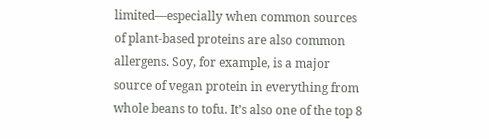limited—especially when common sources of plant-based proteins are also common allergens. Soy, for example, is a major source of vegan protein in everything from whole beans to tofu. It’s also one of the top 8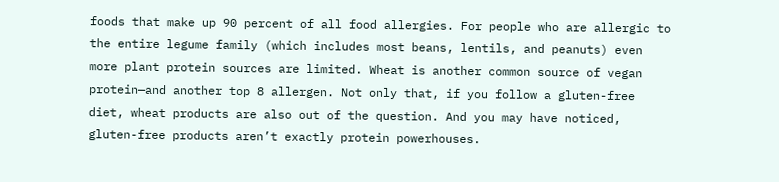foods that make up 90 percent of all food allergies. For people who are allergic to the entire legume family (which includes most beans, lentils, and peanuts) even more plant protein sources are limited. Wheat is another common source of vegan protein—and another top 8 allergen. Not only that, if you follow a gluten-free diet, wheat products are also out of the question. And you may have noticed, gluten-free products aren’t exactly protein powerhouses.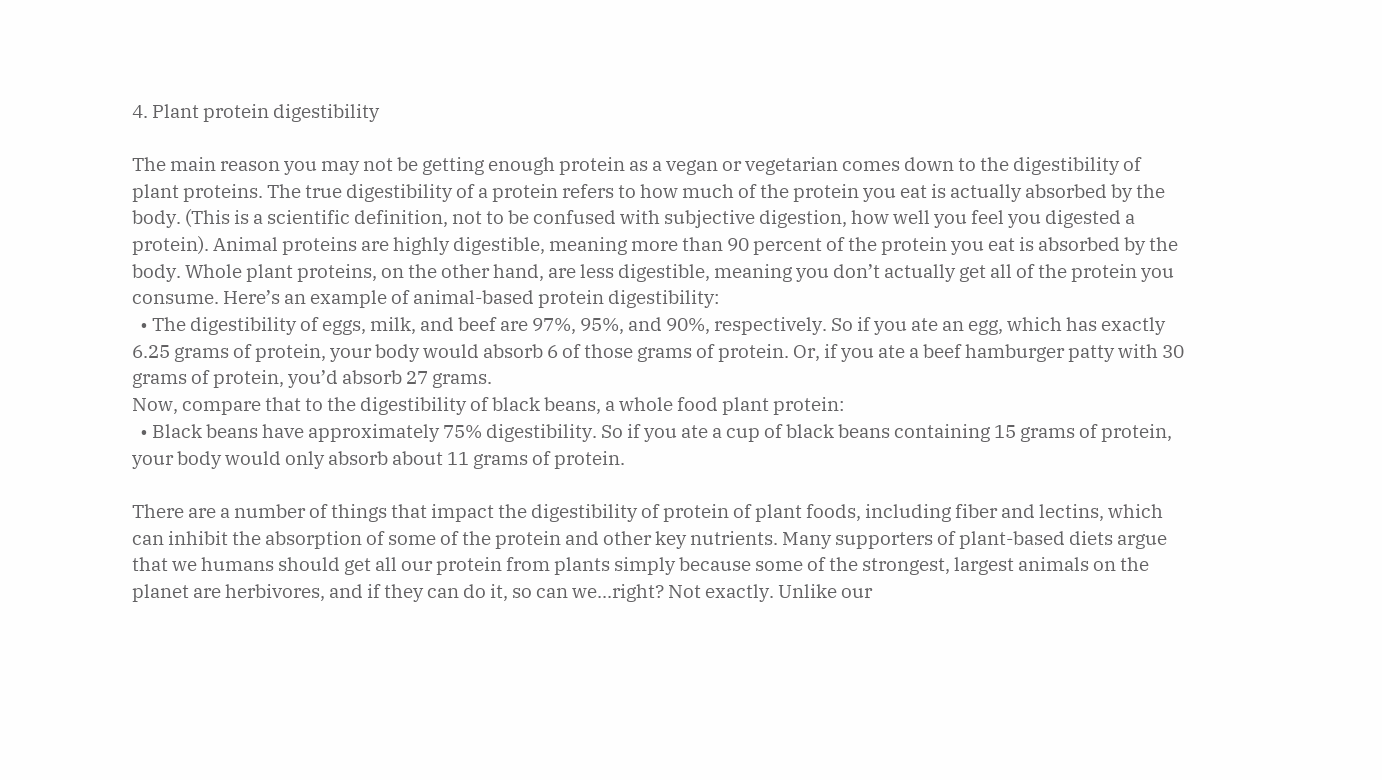4. Plant protein digestibility

The main reason you may not be getting enough protein as a vegan or vegetarian comes down to the digestibility of plant proteins. The true digestibility of a protein refers to how much of the protein you eat is actually absorbed by the body. (This is a scientific definition, not to be confused with subjective digestion, how well you feel you digested a protein). Animal proteins are highly digestible, meaning more than 90 percent of the protein you eat is absorbed by the body. Whole plant proteins, on the other hand, are less digestible, meaning you don’t actually get all of the protein you consume. Here’s an example of animal-based protein digestibility:
  • The digestibility of eggs, milk, and beef are 97%, 95%, and 90%, respectively. So if you ate an egg, which has exactly 6.25 grams of protein, your body would absorb 6 of those grams of protein. Or, if you ate a beef hamburger patty with 30 grams of protein, you’d absorb 27 grams.
Now, compare that to the digestibility of black beans, a whole food plant protein:
  • Black beans have approximately 75% digestibility. So if you ate a cup of black beans containing 15 grams of protein, your body would only absorb about 11 grams of protein.

There are a number of things that impact the digestibility of protein of plant foods, including fiber and lectins, which can inhibit the absorption of some of the protein and other key nutrients. Many supporters of plant-based diets argue that we humans should get all our protein from plants simply because some of the strongest, largest animals on the planet are herbivores, and if they can do it, so can we...right? Not exactly. Unlike our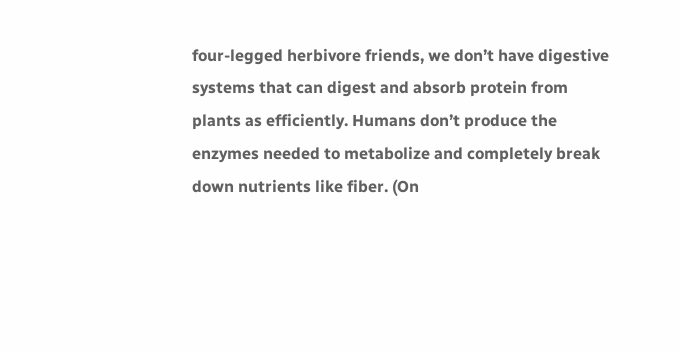four-legged herbivore friends, we don’t have digestive systems that can digest and absorb protein from plants as efficiently. Humans don’t produce the enzymes needed to metabolize and completely break down nutrients like fiber. (On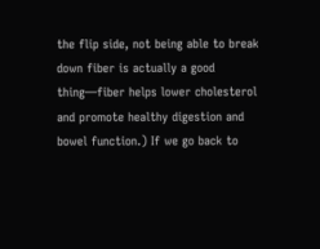the flip side, not being able to break down fiber is actually a good thing—fiber helps lower cholesterol and promote healthy digestion and bowel function.) If we go back to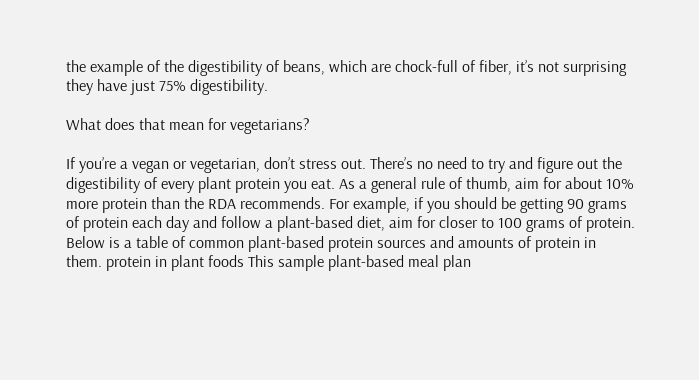the example of the digestibility of beans, which are chock-full of fiber, it’s not surprising they have just 75% digestibility.

What does that mean for vegetarians?

If you’re a vegan or vegetarian, don’t stress out. There’s no need to try and figure out the digestibility of every plant protein you eat. As a general rule of thumb, aim for about 10% more protein than the RDA recommends. For example, if you should be getting 90 grams of protein each day and follow a plant-based diet, aim for closer to 100 grams of protein. Below is a table of common plant-based protein sources and amounts of protein in them. protein in plant foods This sample plant-based meal plan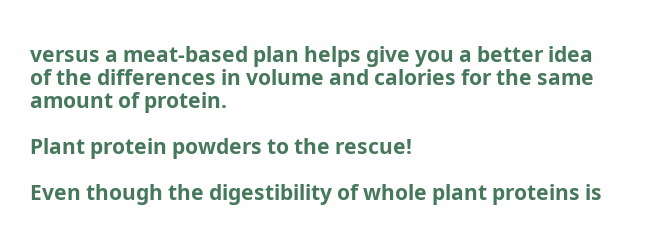versus a meat-based plan helps give you a better idea of the differences in volume and calories for the same amount of protein.

Plant protein powders to the rescue!

Even though the digestibility of whole plant proteins is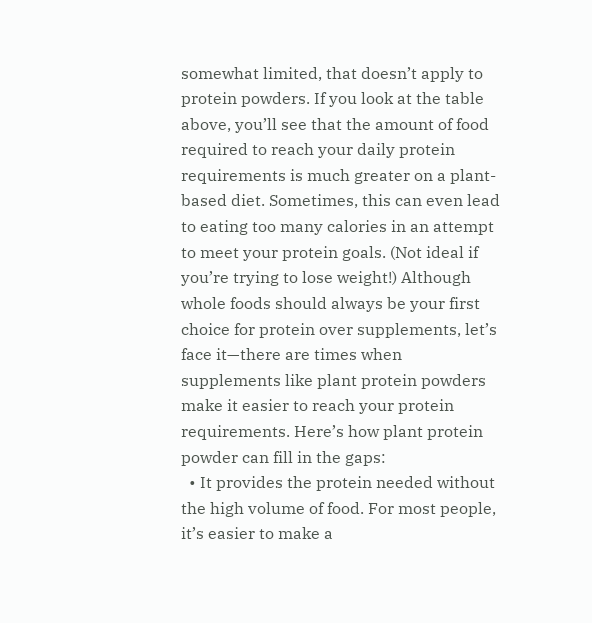somewhat limited, that doesn’t apply to protein powders. If you look at the table above, you’ll see that the amount of food required to reach your daily protein requirements is much greater on a plant-based diet. Sometimes, this can even lead to eating too many calories in an attempt to meet your protein goals. (Not ideal if you’re trying to lose weight!) Although whole foods should always be your first choice for protein over supplements, let’s face it—there are times when supplements like plant protein powders make it easier to reach your protein requirements. Here’s how plant protein powder can fill in the gaps:
  • It provides the protein needed without the high volume of food. For most people, it’s easier to make a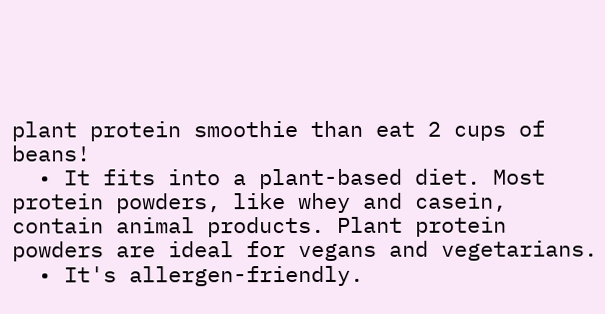plant protein smoothie than eat 2 cups of beans!
  • It fits into a plant-based diet. Most protein powders, like whey and casein, contain animal products. Plant protein powders are ideal for vegans and vegetarians.
  • It's allergen-friendly.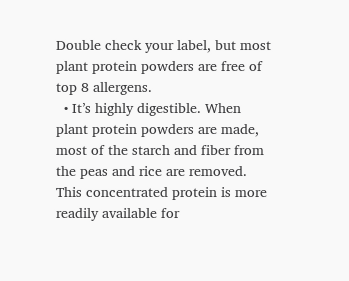Double check your label, but most plant protein powders are free of top 8 allergens.
  • It’s highly digestible. When plant protein powders are made, most of the starch and fiber from the peas and rice are removed. This concentrated protein is more readily available for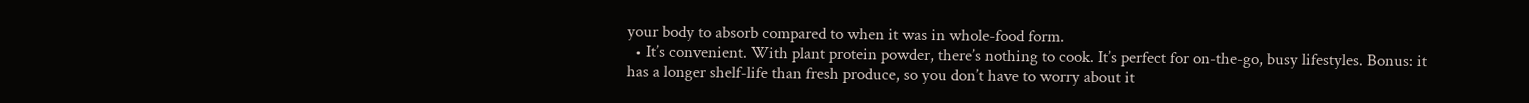your body to absorb compared to when it was in whole-food form.
  • It’s convenient. With plant protein powder, there’s nothing to cook. It’s perfect for on-the-go, busy lifestyles. Bonus: it has a longer shelf-life than fresh produce, so you don’t have to worry about it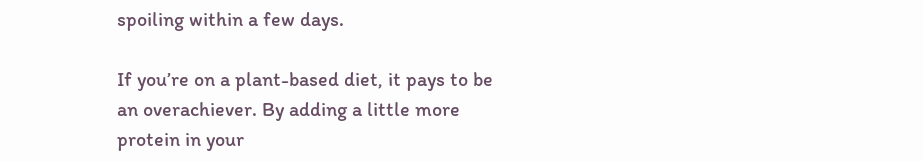spoiling within a few days.

If you’re on a plant-based diet, it pays to be an overachiever. By adding a little more protein in your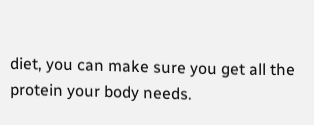diet, you can make sure you get all the protein your body needs.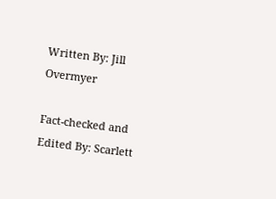Written By: Jill Overmyer

Fact-checked and Edited By: Scarlett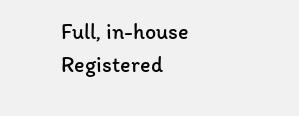Full, in-house Registered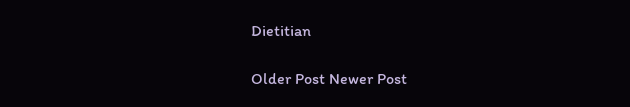Dietitian

Older Post Newer Post